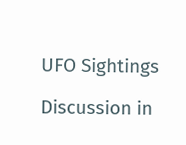UFO Sightings

Discussion in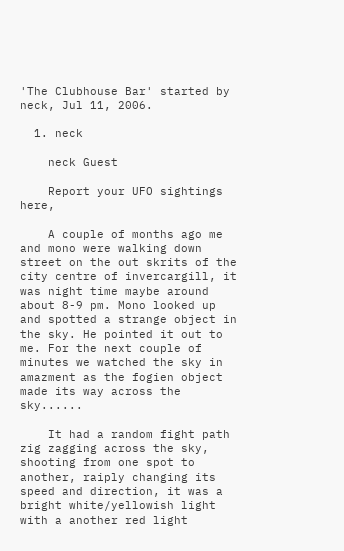'The Clubhouse Bar' started by neck, Jul 11, 2006.

  1. neck

    neck Guest

    Report your UFO sightings here,

    A couple of months ago me and mono were walking down street on the out skrits of the city centre of invercargill, it was night time maybe around about 8-9 pm. Mono looked up and spotted a strange object in the sky. He pointed it out to me. For the next couple of minutes we watched the sky in amazment as the fogien object made its way across the sky......

    It had a random fight path zig zagging across the sky, shooting from one spot to another, raiply changing its speed and direction, it was a bright white/yellowish light with a another red light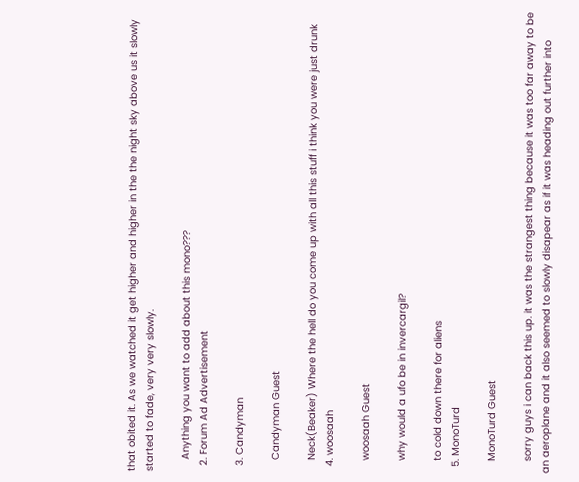that obited it. As we watched it get higher and higher in the the night sky above us it slowly started to fade, very very slowly.

    Anything you want to add about this mono???
  2. Forum Ad Advertisement

  3. Candyman

    Candyman Guest

    Neck(Beaker) Where the hell do you come up with all this stuff i think you were just drunk
  4. woosaah

    woosaah Guest

    why would a ufo be in invercargil?

    to cold down there for aliens
  5. MonoTurd

    MonoTurd Guest

    sorry guys i can back this up. it was the strangest thing because it was too far away to be an aeroplane and it also seemed to slowly disapear as if it was heading out further into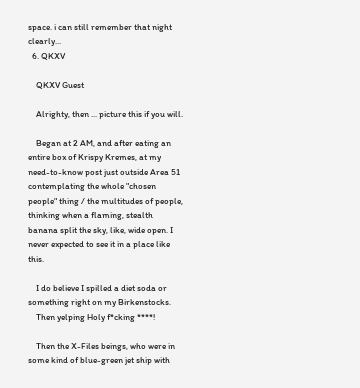space. i can still remember that night clearly...
  6. QKXV

    QKXV Guest

    Alrighty, then ... picture this if you will.

    Began at 2 AM, and after eating an entire box of Krispy Kremes, at my need-to-know post just outside Area 51 contemplating the whole "chosen people" thing / the multitudes of people, thinking when a flaming, stealth banana split the sky, like, wide open. I never expected to see it in a place like this.

    I do believe I spilled a diet soda or something right on my Birkenstocks.
    Then yelping Holy f*cking ****!

    Then the X-Files beings, who were in some kind of blue-green jet ship with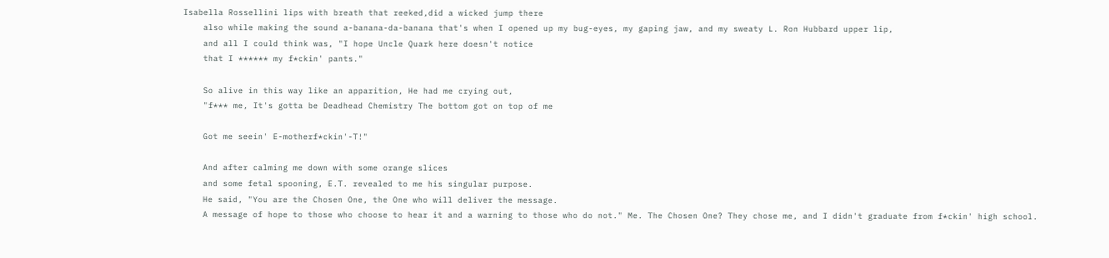Isabella Rossellini lips with breath that reeked,did a wicked jump there
    also while making the sound a-banana-da-banana that's when I opened up my bug-eyes, my gaping jaw, and my sweaty L. Ron Hubbard upper lip,
    and all I could think was, "I hope Uncle Quark here doesn't notice
    that I ****** my f*ckin' pants."

    So alive in this way like an apparition, He had me crying out,
    "f*** me, It's gotta be Deadhead Chemistry The bottom got on top of me

    Got me seein' E-motherf*ckin'-T!"

    And after calming me down with some orange slices
    and some fetal spooning, E.T. revealed to me his singular purpose.
    He said, "You are the Chosen One, the One who will deliver the message.
    A message of hope to those who choose to hear it and a warning to those who do not." Me. The Chosen One? They chose me, and I didn't graduate from f*ckin' high school.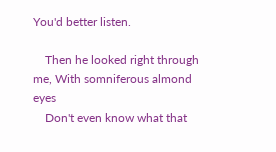You'd better listen.

    Then he looked right through me, With somniferous almond eyes
    Don't even know what that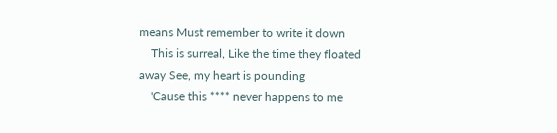means Must remember to write it down
    This is surreal, Like the time they floated away See, my heart is pounding
    'Cause this **** never happens to me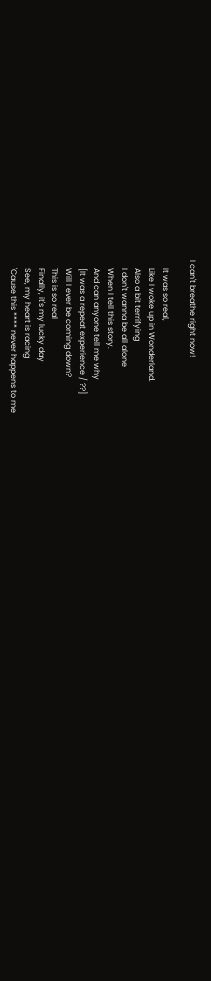I can't breathe right now!

    It was so real,
    Like I woke up in Wonderland.
    Also a bit terrifying
    I don't wanna be all alone
    When I tell this story.
    And can anyone tell me why
    [It was a repeat experience / ??]
    Will I ever be coming down?
    This is so real
    Finally, it's my lucky day
    See, my heart is racing
    'Cause this **** never happens to me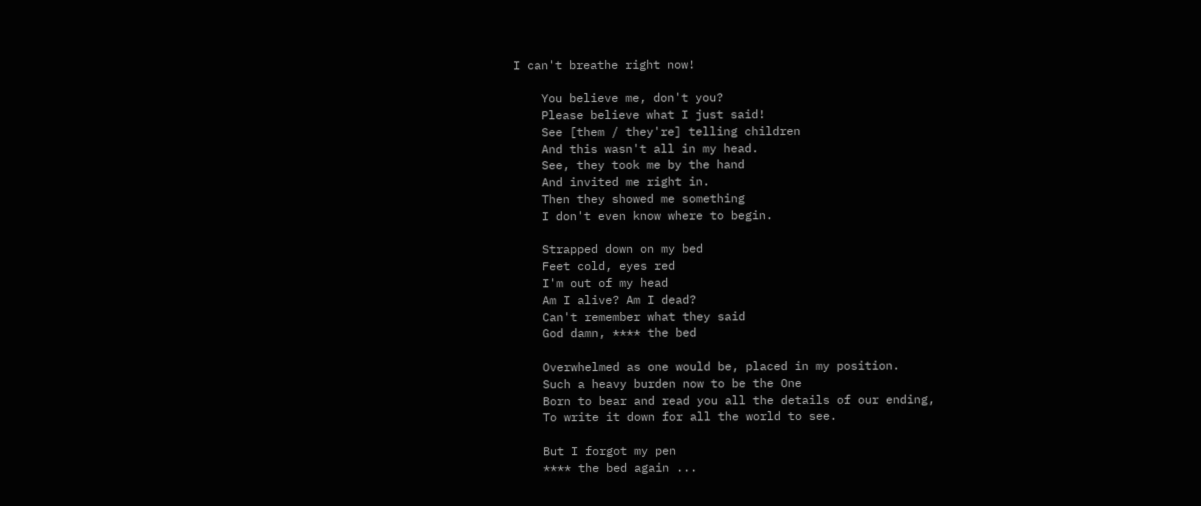I can't breathe right now!

    You believe me, don't you?
    Please believe what I just said!
    See [them / they're] telling children
    And this wasn't all in my head.
    See, they took me by the hand
    And invited me right in.
    Then they showed me something
    I don't even know where to begin.

    Strapped down on my bed
    Feet cold, eyes red
    I'm out of my head
    Am I alive? Am I dead?
    Can't remember what they said
    God damn, **** the bed

    Overwhelmed as one would be, placed in my position.
    Such a heavy burden now to be the One
    Born to bear and read you all the details of our ending,
    To write it down for all the world to see.

    But I forgot my pen
    **** the bed again ...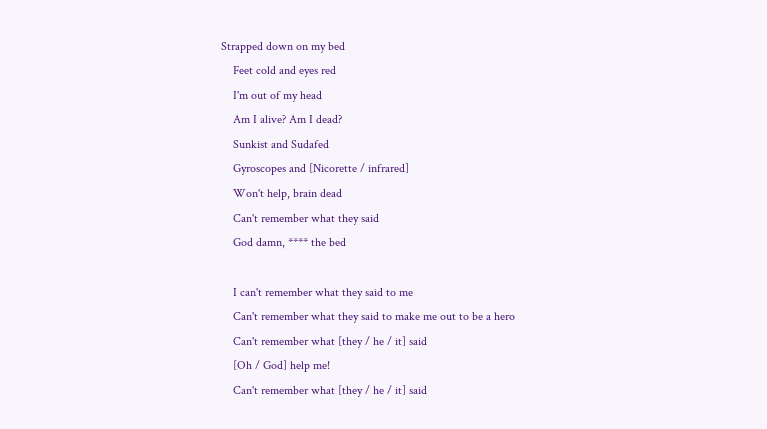Strapped down on my bed
    Feet cold and eyes red
    I'm out of my head
    Am I alive? Am I dead?
    Sunkist and Sudafed
    Gyroscopes and [Nicorette / infrared]
    Won't help, brain dead
    Can't remember what they said
    God damn, **** the bed

    I can't remember what they said to me
    Can't remember what they said to make me out to be a hero
    Can't remember what [they / he / it] said
    [Oh / God] help me!
    Can't remember what [they / he / it] said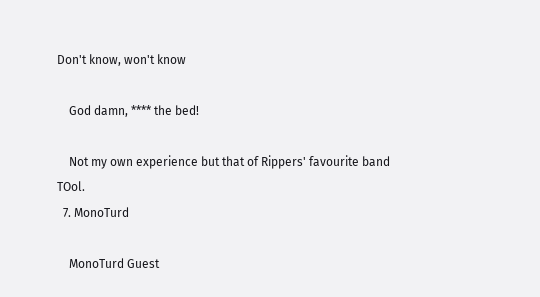Don't know, won't know

    God damn, **** the bed!

    Not my own experience but that of Rippers' favourite band TOol.
  7. MonoTurd

    MonoTurd Guest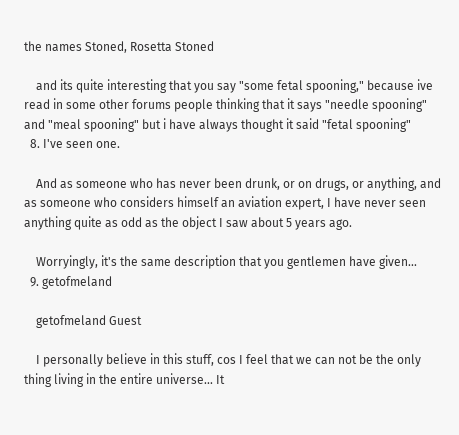the names Stoned, Rosetta Stoned

    and its quite interesting that you say "some fetal spooning," because ive read in some other forums people thinking that it says "needle spooning" and "meal spooning" but i have always thought it said "fetal spooning"
  8. I've seen one.

    And as someone who has never been drunk, or on drugs, or anything, and as someone who considers himself an aviation expert, I have never seen anything quite as odd as the object I saw about 5 years ago.

    Worryingly, it's the same description that you gentlemen have given...
  9. getofmeland

    getofmeland Guest

    I personally believe in this stuff, cos I feel that we can not be the only thing living in the entire universe... It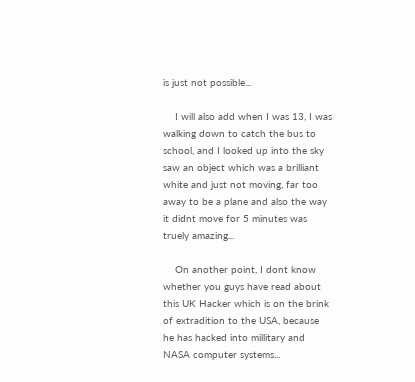is just not possible...

    I will also add when I was 13, I was walking down to catch the bus to school, and I looked up into the sky saw an object which was a brilliant white and just not moving, far too away to be a plane and also the way it didnt move for 5 minutes was truely amazing...

    On another point, I dont know whether you guys have read about this UK Hacker which is on the brink of extradition to the USA, because he has hacked into millitary and NASA computer systems...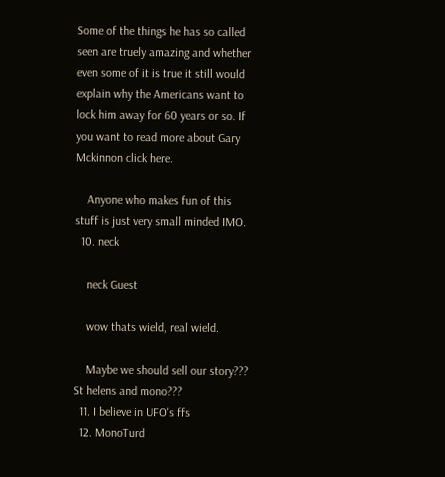Some of the things he has so called seen are truely amazing and whether even some of it is true it still would explain why the Americans want to lock him away for 60 years or so. If you want to read more about Gary Mckinnon click here.

    Anyone who makes fun of this stuff is just very small minded IMO.
  10. neck

    neck Guest

    wow thats wield, real wield.

    Maybe we should sell our story??? St helens and mono???
  11. I believe in UFO's ffs
  12. MonoTurd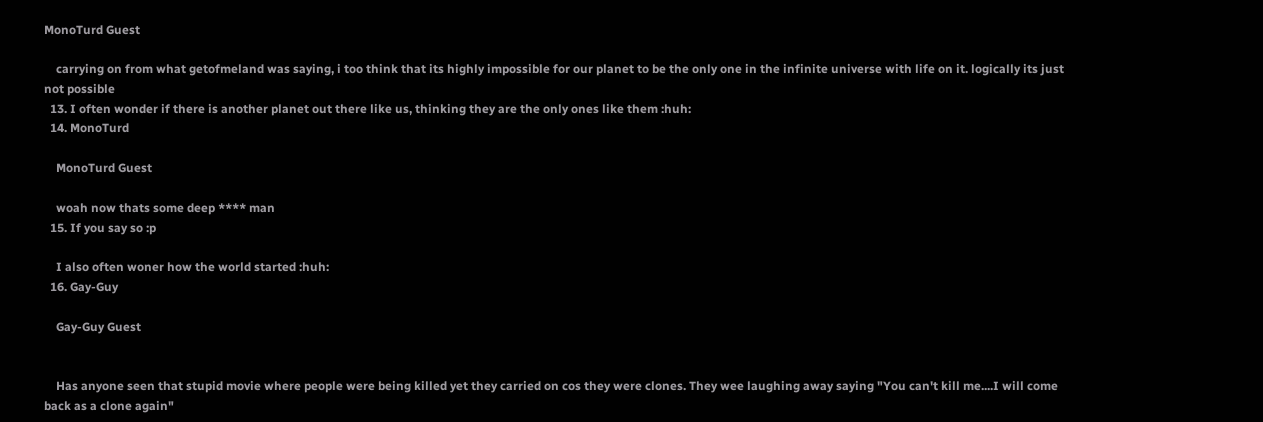MonoTurd Guest

    carrying on from what getofmeland was saying, i too think that its highly impossible for our planet to be the only one in the infinite universe with life on it. logically its just not possible
  13. I often wonder if there is another planet out there like us, thinking they are the only ones like them :huh:
  14. MonoTurd

    MonoTurd Guest

    woah now thats some deep **** man
  15. If you say so :p

    I also often woner how the world started :huh:
  16. Gay-Guy

    Gay-Guy Guest


    Has anyone seen that stupid movie where people were being killed yet they carried on cos they were clones. They wee laughing away saying "You can't kill me....I will come back as a clone again"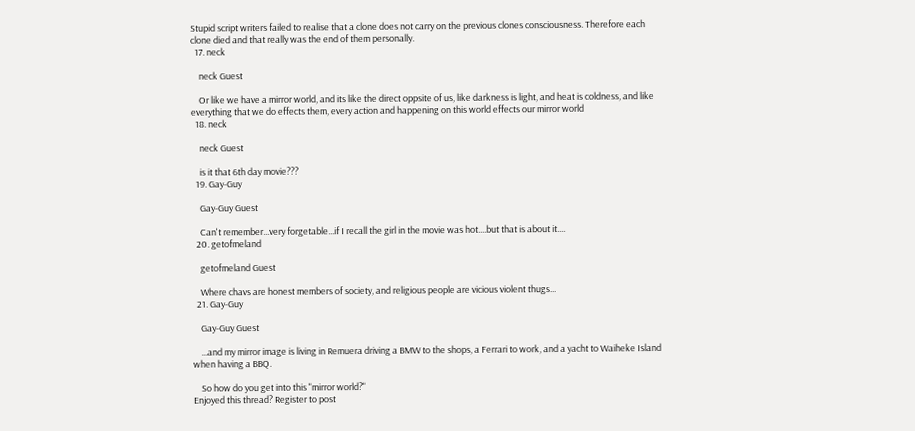Stupid script writers failed to realise that a clone does not carry on the previous clones consciousness. Therefore each clone died and that really was the end of them personally.
  17. neck

    neck Guest

    Or like we have a mirror world, and its like the direct oppsite of us, like darkness is light, and heat is coldness, and like everything that we do effects them, every action and happening on this world effects our mirror world
  18. neck

    neck Guest

    is it that 6th day movie???
  19. Gay-Guy

    Gay-Guy Guest

    Can't remember...very forgetable...if I recall the girl in the movie was hot....but that is about it....
  20. getofmeland

    getofmeland Guest

    Where chavs are honest members of society, and religious people are vicious violent thugs...
  21. Gay-Guy

    Gay-Guy Guest

    ...and my mirror image is living in Remuera driving a BMW to the shops, a Ferrari to work, and a yacht to Waiheke Island when having a BBQ.

    So how do you get into this "mirror world?"
Enjoyed this thread? Register to post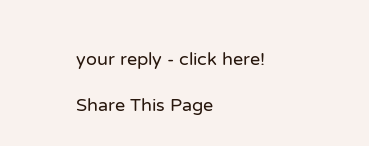your reply - click here!

Share This Page